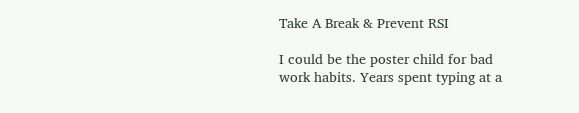Take A Break & Prevent RSI

I could be the poster child for bad work habits. Years spent typing at a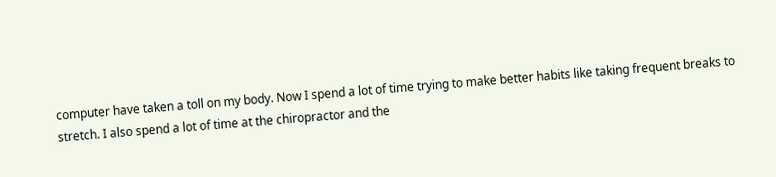computer have taken a toll on my body. Now I spend a lot of time trying to make better habits like taking frequent breaks to stretch. I also spend a lot of time at the chiropractor and the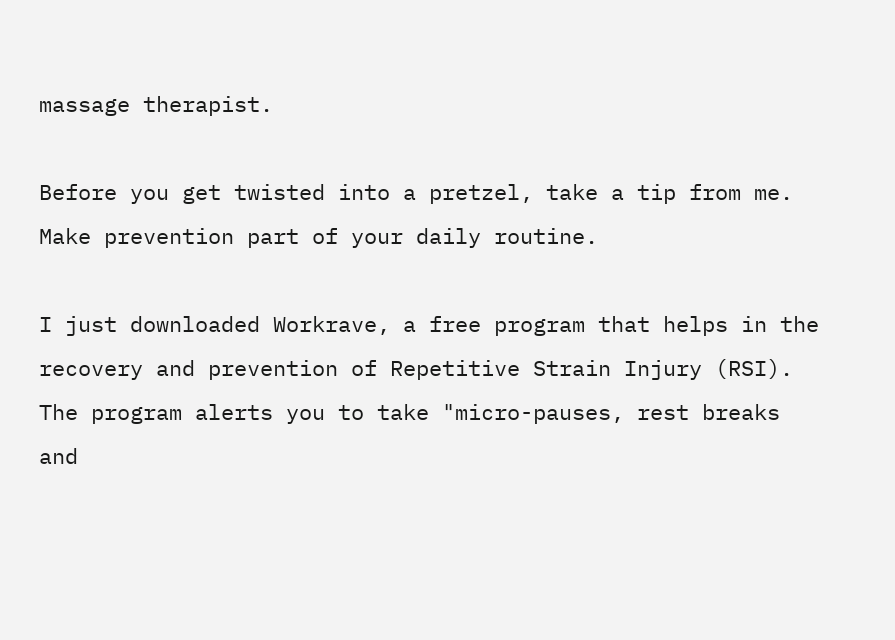massage therapist.

Before you get twisted into a pretzel, take a tip from me. Make prevention part of your daily routine.

I just downloaded Workrave, a free program that helps in the recovery and prevention of Repetitive Strain Injury (RSI). The program alerts you to take "micro-pauses, rest breaks and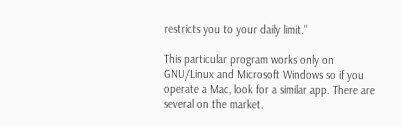restricts you to your daily limit."

This particular program works only on GNU/Linux and Microsoft Windows so if you operate a Mac, look for a similar app. There are several on the market.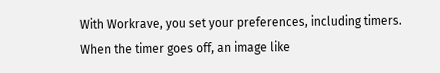With Workrave, you set your preferences, including timers. When the timer goes off, an image like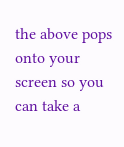the above pops onto your screen so you can take a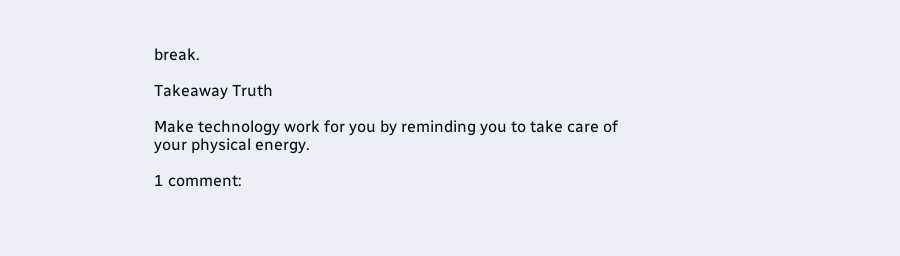break.

Takeaway Truth

Make technology work for you by reminding you to take care of your physical energy.

1 comment: